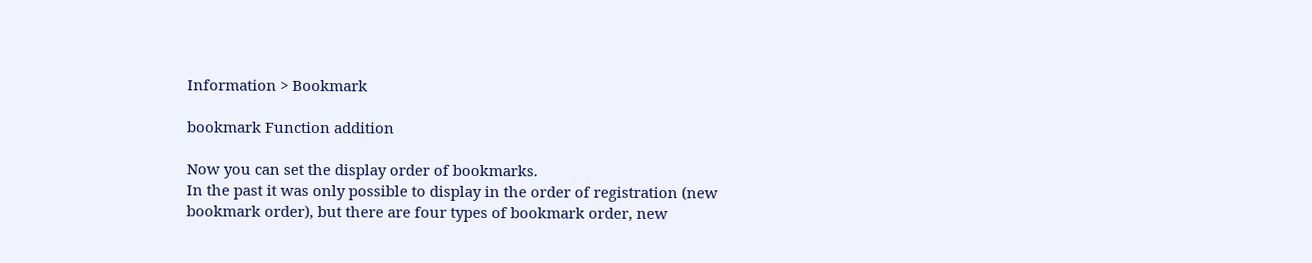Information > Bookmark

bookmark Function addition

Now you can set the display order of bookmarks.
In the past it was only possible to display in the order of registration (new bookmark order), but there are four types of bookmark order, new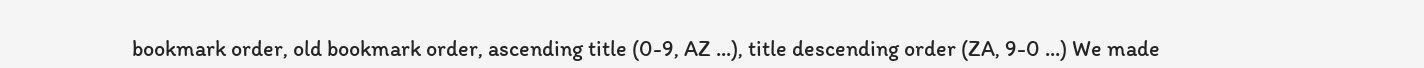bookmark order, old bookmark order, ascending title (0-9, AZ ...), title descending order (ZA, 9-0 ...) We made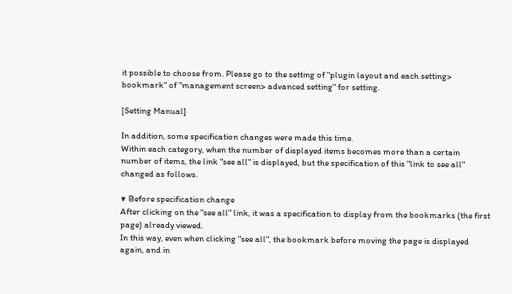it possible to choose from. Please go to the setting of "plugin layout and each setting> bookmark" of "management screen> advanced setting" for setting.

[Setting Manual]

In addition, some specification changes were made this time.
Within each category, when the number of displayed items becomes more than a certain number of items, the link "see all" is displayed, but the specification of this "link to see all" changed as follows.

▼ Before specification change
After clicking on the "see all" link, it was a specification to display from the bookmarks (the first page) already viewed.
In this way, even when clicking "see all", the bookmark before moving the page is displayed again, and in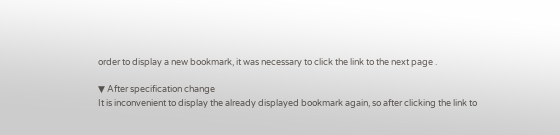order to display a new bookmark, it was necessary to click the link to the next page .

▼ After specification change
It is inconvenient to display the already displayed bookmark again, so after clicking the link to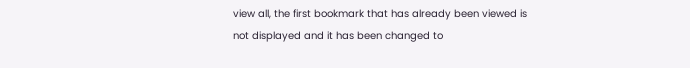view all, the first bookmark that has already been viewed is not displayed and it has been changed to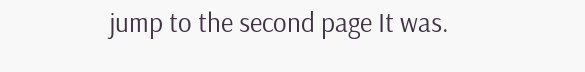jump to the second page It was.